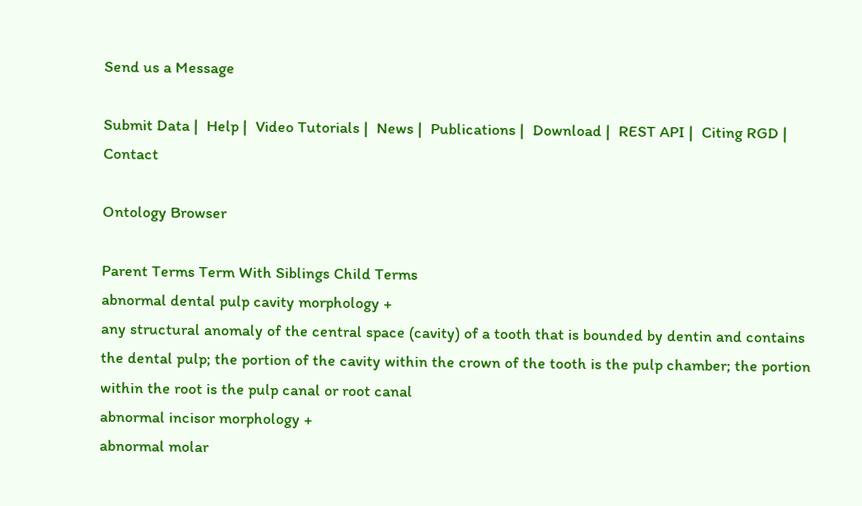Send us a Message

Submit Data |  Help |  Video Tutorials |  News |  Publications |  Download |  REST API |  Citing RGD |  Contact

Ontology Browser

Parent Terms Term With Siblings Child Terms
abnormal dental pulp cavity morphology +
any structural anomaly of the central space (cavity) of a tooth that is bounded by dentin and contains the dental pulp; the portion of the cavity within the crown of the tooth is the pulp chamber; the portion within the root is the pulp canal or root canal
abnormal incisor morphology +
abnormal molar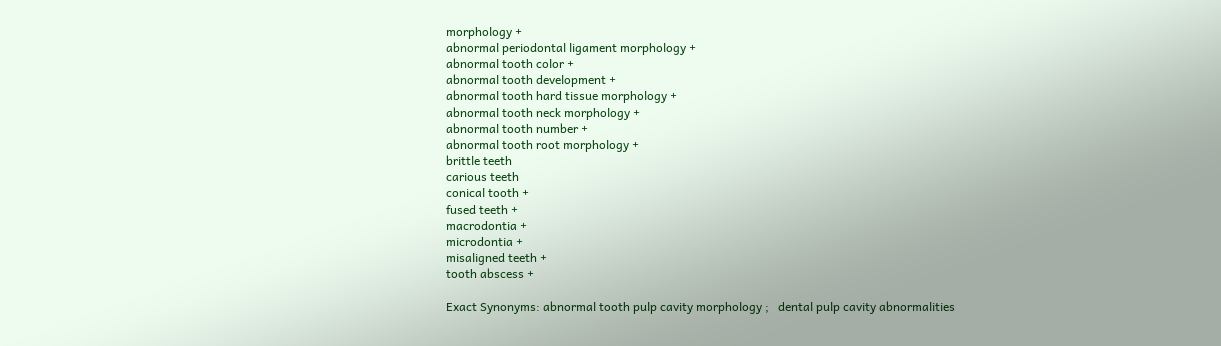morphology +
abnormal periodontal ligament morphology +
abnormal tooth color +
abnormal tooth development +
abnormal tooth hard tissue morphology +
abnormal tooth neck morphology +
abnormal tooth number +
abnormal tooth root morphology +
brittle teeth
carious teeth
conical tooth +
fused teeth +
macrodontia +
microdontia +
misaligned teeth +
tooth abscess +

Exact Synonyms: abnormal tooth pulp cavity morphology ;   dental pulp cavity abnormalities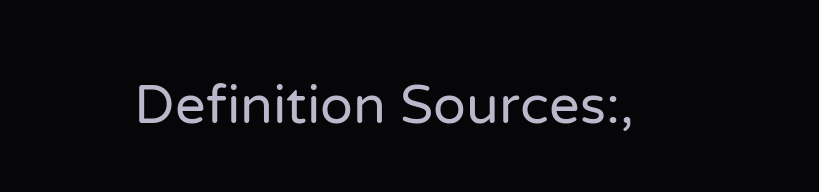Definition Sources:,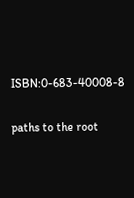ISBN:0-683-40008-8

paths to the root